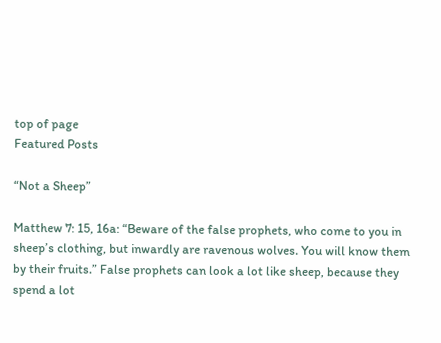top of page
Featured Posts

“Not a Sheep”

Matthew 7: 15, 16a: “Beware of the false prophets, who come to you in sheep’s clothing, but inwardly are ravenous wolves. You will know them by their fruits.” False prophets can look a lot like sheep, because they spend a lot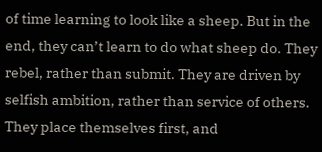of time learning to look like a sheep. But in the end, they can’t learn to do what sheep do. They rebel, rather than submit. They are driven by selfish ambition, rather than service of others. They place themselves first, and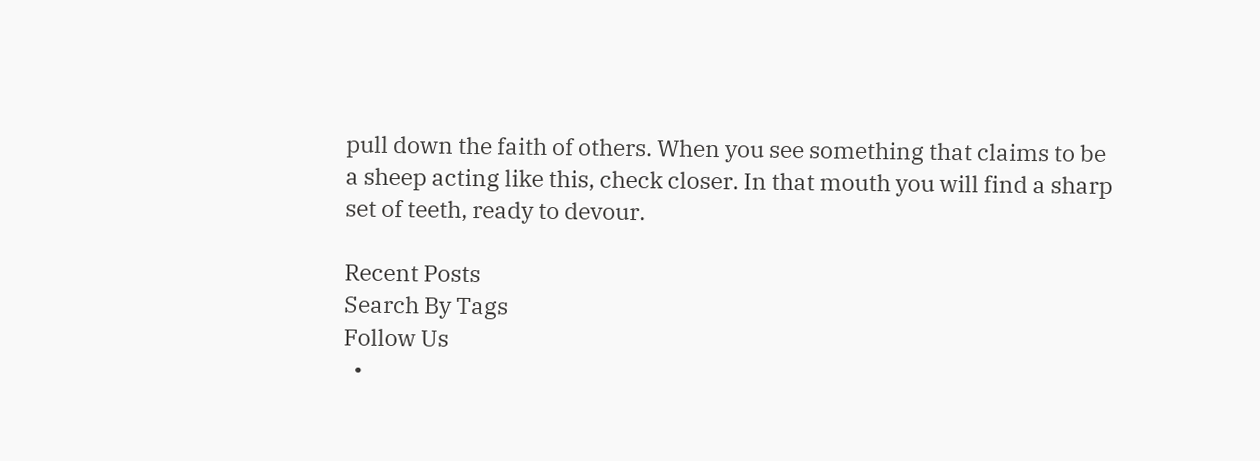pull down the faith of others. When you see something that claims to be a sheep acting like this, check closer. In that mouth you will find a sharp set of teeth, ready to devour.

Recent Posts
Search By Tags
Follow Us
  •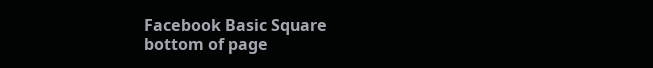Facebook Basic Square
bottom of page